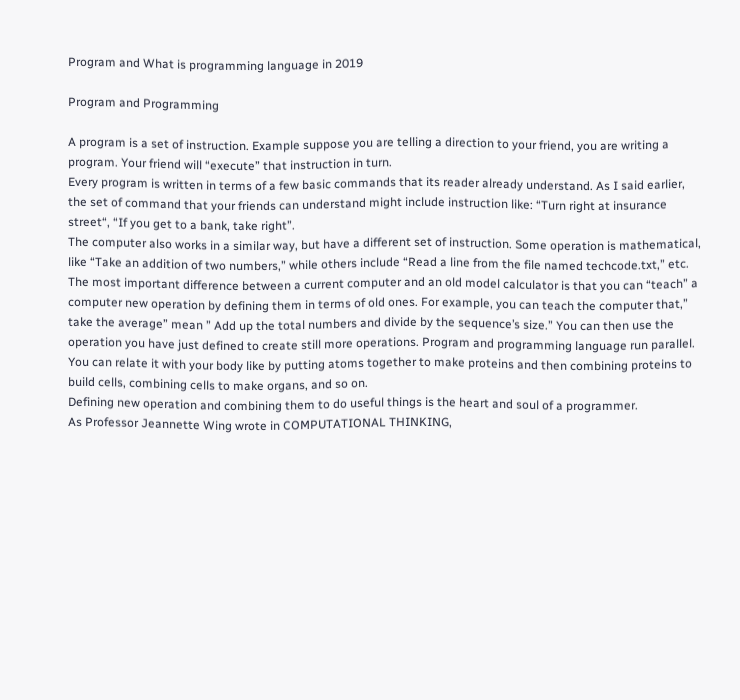Program and What is programming language in 2019

Program and Programming

A program is a set of instruction. Example suppose you are telling a direction to your friend, you are writing a program. Your friend will “execute” that instruction in turn.
Every program is written in terms of a few basic commands that its reader already understand. As I said earlier, the set of command that your friends can understand might include instruction like: “Turn right at insurance street“, “If you get to a bank, take right”.
The computer also works in a similar way, but have a different set of instruction. Some operation is mathematical, like “Take an addition of two numbers,” while others include “Read a line from the file named techcode.txt,” etc.
The most important difference between a current computer and an old model calculator is that you can “teach” a computer new operation by defining them in terms of old ones. For example, you can teach the computer that,” take the average” mean ” Add up the total numbers and divide by the sequence’s size.” You can then use the operation you have just defined to create still more operations. Program and programming language run parallel.
You can relate it with your body like by putting atoms together to make proteins and then combining proteins to build cells, combining cells to make organs, and so on.
Defining new operation and combining them to do useful things is the heart and soul of a programmer.
As Professor Jeannette Wing wrote in COMPUTATIONAL THINKING,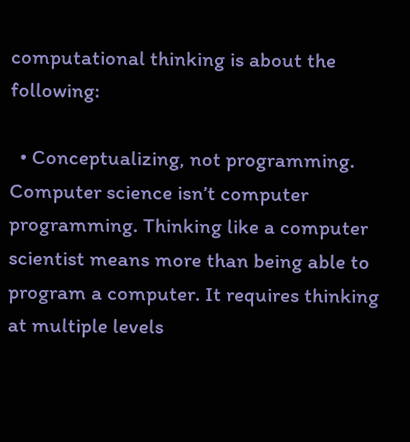computational thinking is about the following:

  • Conceptualizing, not programming. Computer science isn’t computer programming. Thinking like a computer scientist means more than being able to program a computer. It requires thinking at multiple levels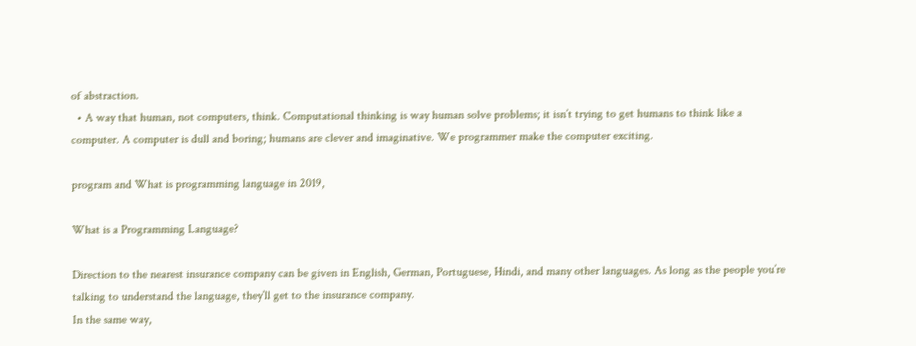of abstraction.
  • A way that human, not computers, think. Computational thinking is way human solve problems; it isn’t trying to get humans to think like a computer. A computer is dull and boring; humans are clever and imaginative. We programmer make the computer exciting.

program and What is programming language in 2019,

What is a Programming Language?

Direction to the nearest insurance company can be given in English, German, Portuguese, Hindi, and many other languages. As long as the people you’re talking to understand the language, they’ll get to the insurance company.
In the same way,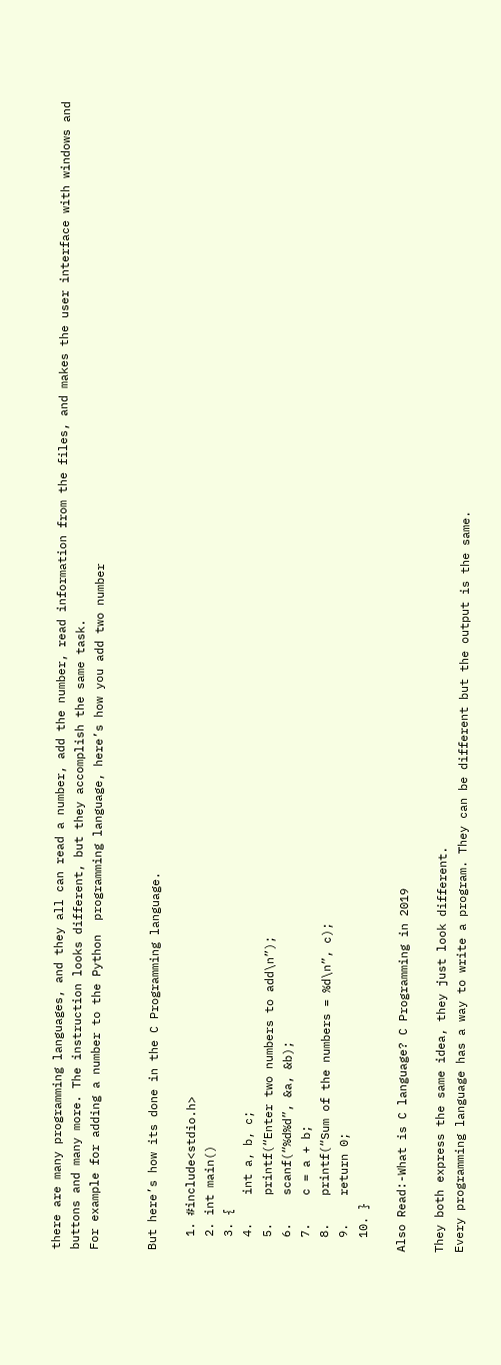there are many programming languages, and they all can read a number, add the number, read information from the files, and makes the user interface with windows and buttons and many more. The instruction looks different, but they accomplish the same task.
For example for adding a number to the Python  programming language, here’s how you add two number


But here’s how its done in the C Programming language.

  1. #include<stdio.h>
  2. int main()
  3. {
  4.    int a, b, c;
  5.    printf(“Enter two numbers to add\n”);
  6.    scanf(“%d%d”, &a, &b);
  7.    c = a + b;
  8.    printf(“Sum of the numbers = %d\n”, c);
  9.    return 0;
  10. }

Also Read:-What is C language? C Programming in 2019

They both express the same idea, they just look different.
Every programming language has a way to write a program. They can be different but the output is the same.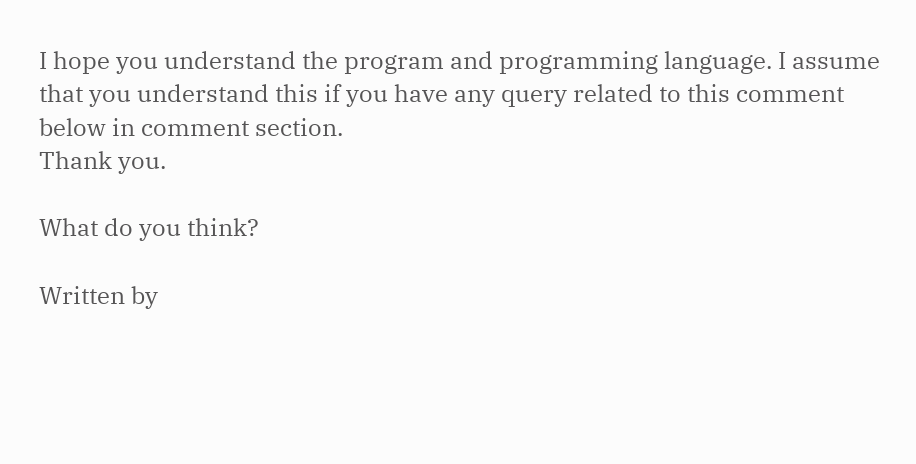I hope you understand the program and programming language. I assume that you understand this if you have any query related to this comment below in comment section.
Thank you.

What do you think?

Written by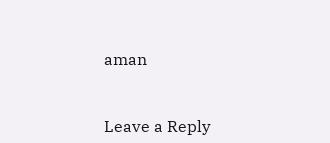aman


Leave a Reply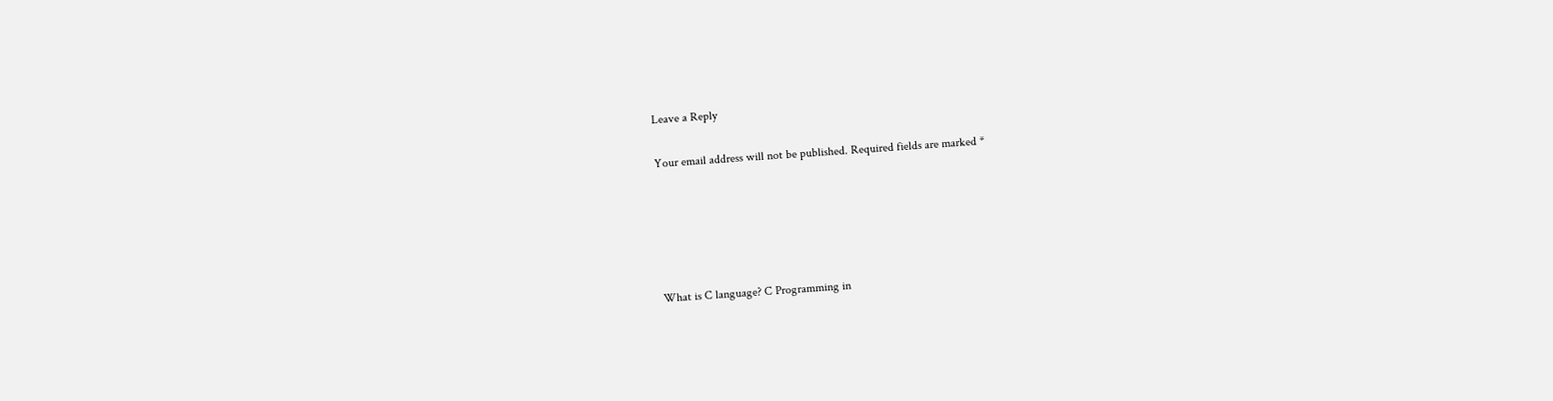Leave a Reply

Your email address will not be published. Required fields are marked *





What is C language? C Programming in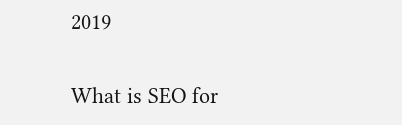2019

What is SEO for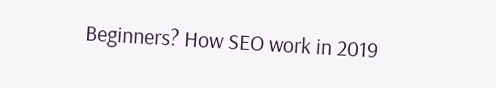Beginners? How SEO work in 2019